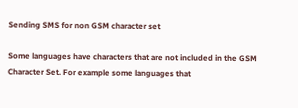Sending SMS for non GSM character set

Some languages have characters that are not included in the GSM Character Set. For example some languages that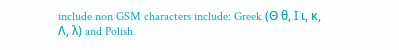include non GSM characters include: Greek (Θ θ, Ι ι, κ, Λ, λ) and Polish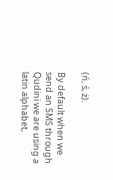(ń, ś, ż).

By default when we send an SMS through Qudini we are using a latin alphabet,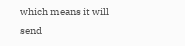which means it will send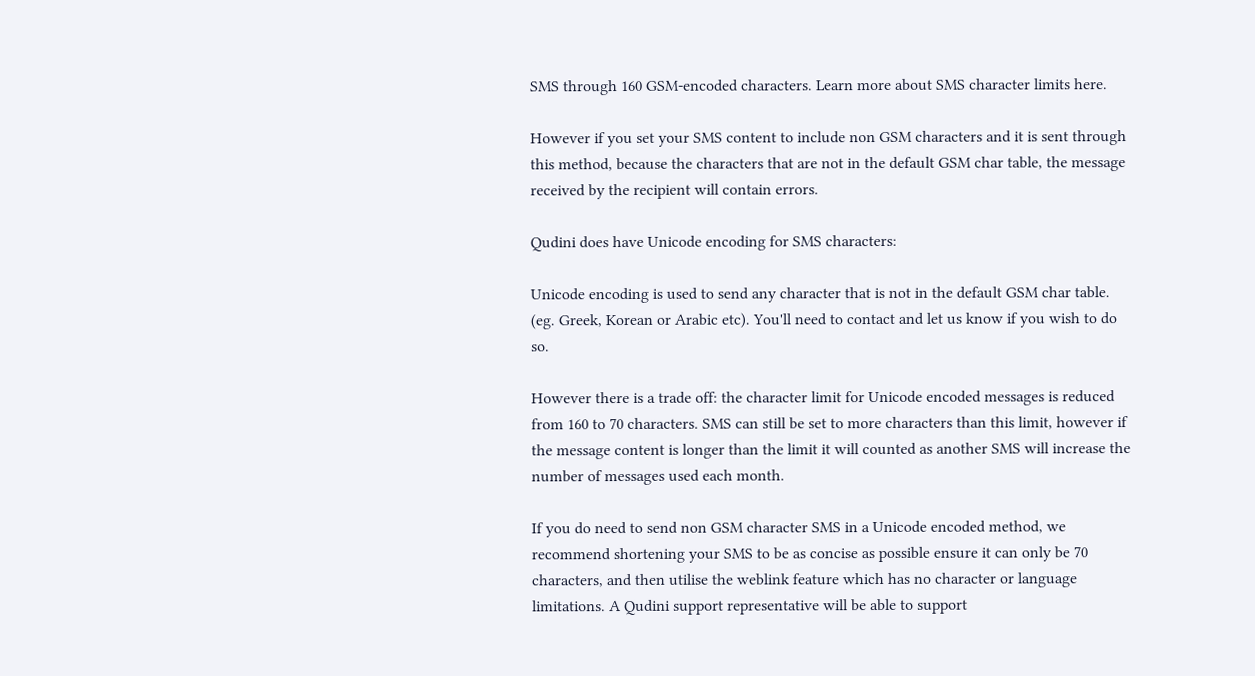SMS through 160 GSM-encoded characters. Learn more about SMS character limits here.

However if you set your SMS content to include non GSM characters and it is sent through this method, because the characters that are not in the default GSM char table, the message received by the recipient will contain errors.

Qudini does have Unicode encoding for SMS characters:

Unicode encoding is used to send any character that is not in the default GSM char table. (eg. Greek, Korean or Arabic etc). You'll need to contact and let us know if you wish to do so.

However there is a trade off: the character limit for Unicode encoded messages is reduced from 160 to 70 characters. SMS can still be set to more characters than this limit, however if the message content is longer than the limit it will counted as another SMS will increase the number of messages used each month.

If you do need to send non GSM character SMS in a Unicode encoded method, we recommend shortening your SMS to be as concise as possible ensure it can only be 70 characters, and then utilise the weblink feature which has no character or language limitations. A Qudini support representative will be able to support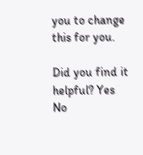you to change this for you.

Did you find it helpful? Yes No